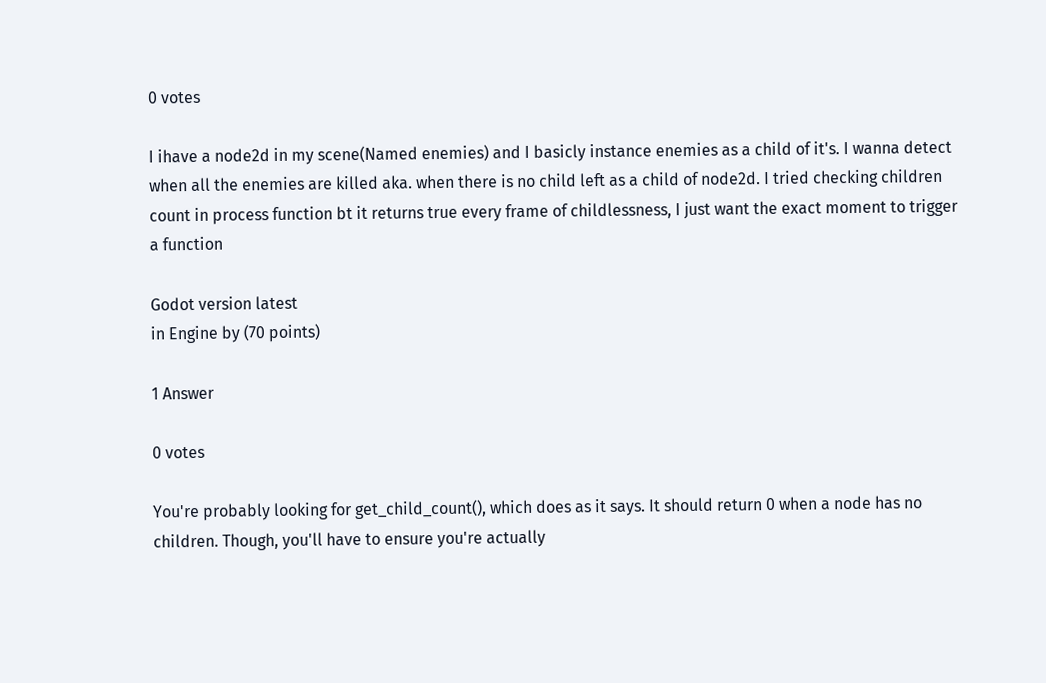0 votes

I ihave a node2d in my scene(Named enemies) and I basicly instance enemies as a child of it's. I wanna detect when all the enemies are killed aka. when there is no child left as a child of node2d. I tried checking children count in process function bt it returns true every frame of childlessness, I just want the exact moment to trigger a function

Godot version latest
in Engine by (70 points)

1 Answer

0 votes

You're probably looking for get_child_count(), which does as it says. It should return 0 when a node has no children. Though, you'll have to ensure you're actually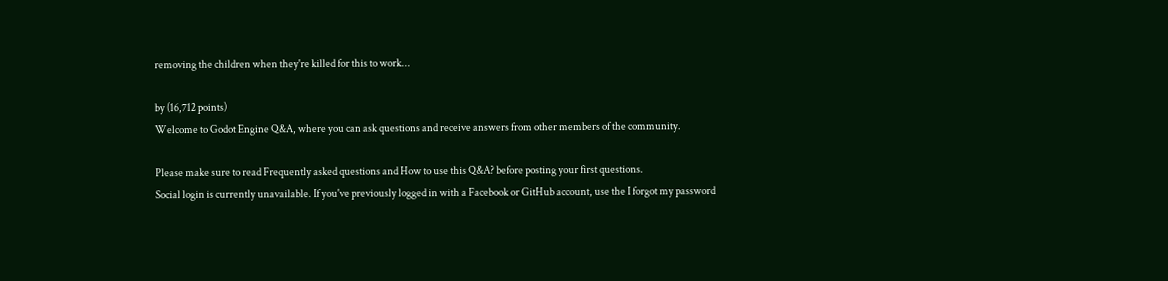removing the children when they're killed for this to work...

by (16,712 points)
Welcome to Godot Engine Q&A, where you can ask questions and receive answers from other members of the community.

Please make sure to read Frequently asked questions and How to use this Q&A? before posting your first questions.
Social login is currently unavailable. If you've previously logged in with a Facebook or GitHub account, use the I forgot my password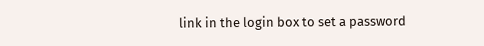link in the login box to set a password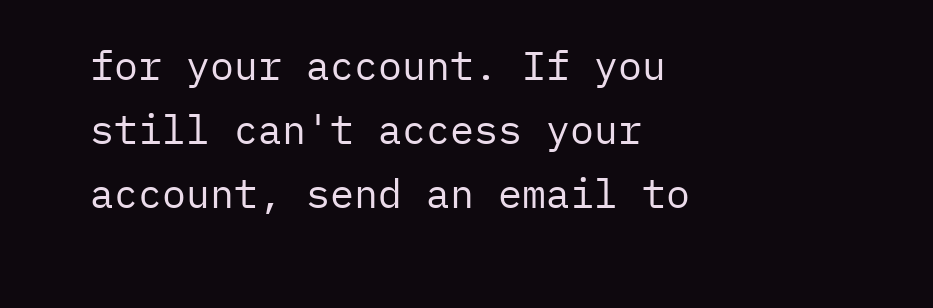for your account. If you still can't access your account, send an email to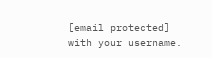[email protected] with your username.